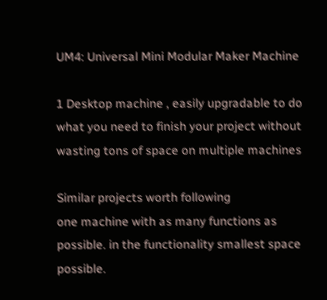UM4: Universal Mini Modular Maker Machine

1 Desktop machine , easily upgradable to do what you need to finish your project without wasting tons of space on multiple machines

Similar projects worth following
one machine with as many functions as possible. in the functionality smallest space possible.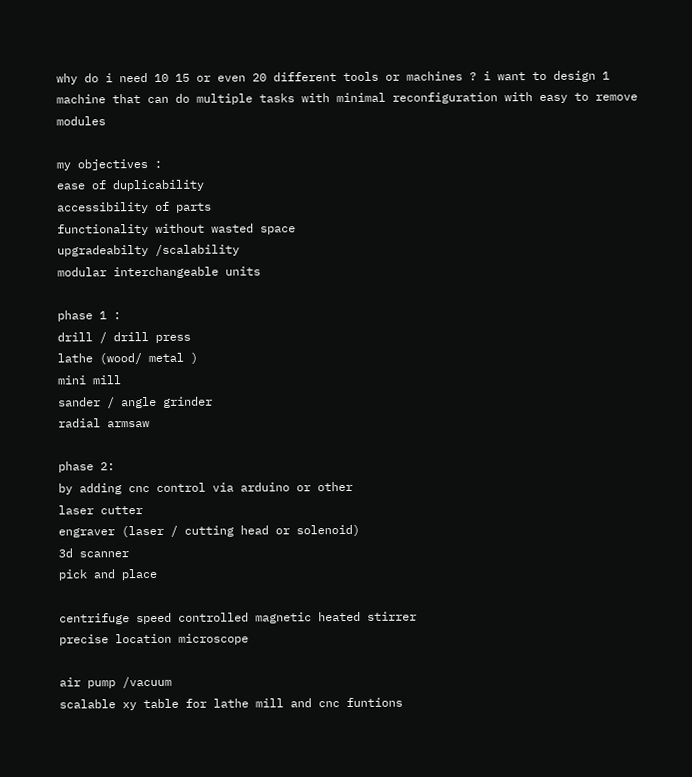why do i need 10 15 or even 20 different tools or machines ? i want to design 1 machine that can do multiple tasks with minimal reconfiguration with easy to remove modules

my objectives :
ease of duplicability
accessibility of parts
functionality without wasted space
upgradeabilty /scalability
modular interchangeable units

phase 1 :
drill / drill press
lathe (wood/ metal )
mini mill
sander / angle grinder
radial armsaw

phase 2:
by adding cnc control via arduino or other
laser cutter
engraver (laser / cutting head or solenoid)
3d scanner
pick and place

centrifuge speed controlled magnetic heated stirrer
precise location microscope

air pump /vacuum
scalable xy table for lathe mill and cnc funtions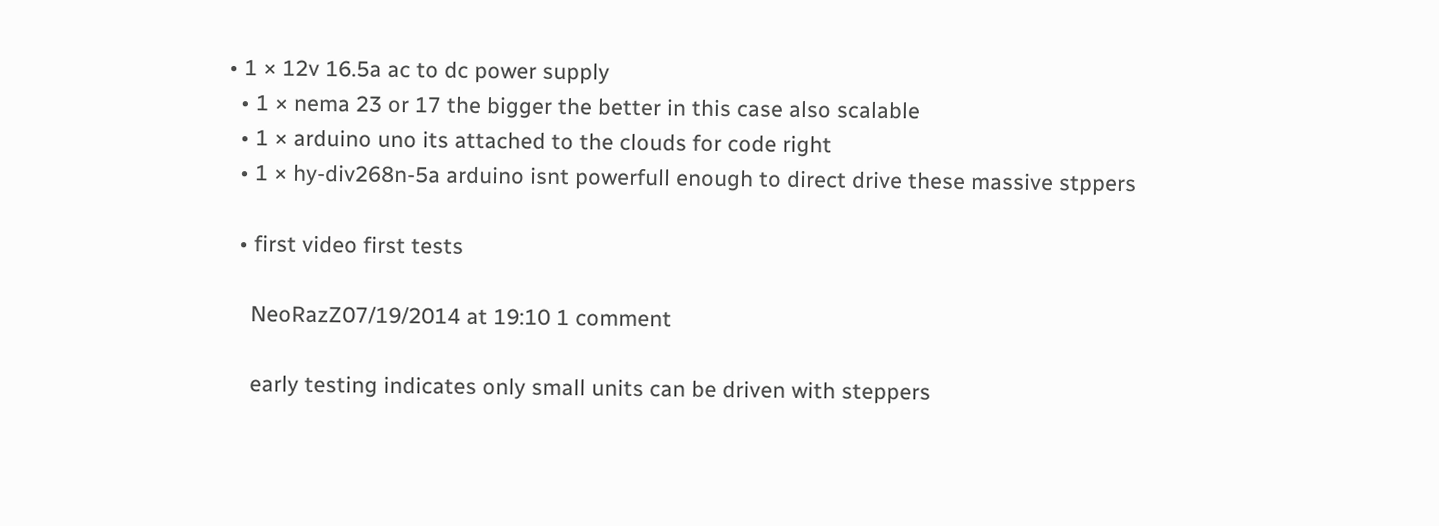• 1 × 12v 16.5a ac to dc power supply
  • 1 × nema 23 or 17 the bigger the better in this case also scalable
  • 1 × arduino uno its attached to the clouds for code right
  • 1 × hy-div268n-5a arduino isnt powerfull enough to direct drive these massive stppers

  • first video first tests

    NeoRazZ07/19/2014 at 19:10 1 comment

    early testing indicates only small units can be driven with steppers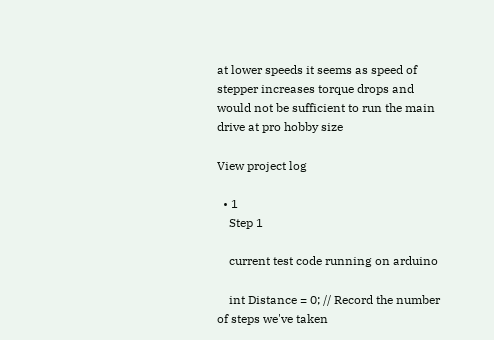at lower speeds it seems as speed of stepper increases torque drops and would not be sufficient to run the main drive at pro hobby size

View project log

  • 1
    Step 1

    current test code running on arduino

    int Distance = 0; // Record the number of steps we've taken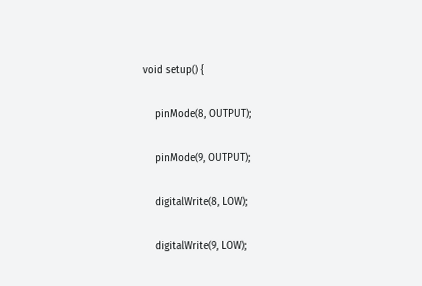void setup() {

    pinMode(8, OUTPUT);

    pinMode(9, OUTPUT);

    digitalWrite(8, LOW);

    digitalWrite(9, LOW);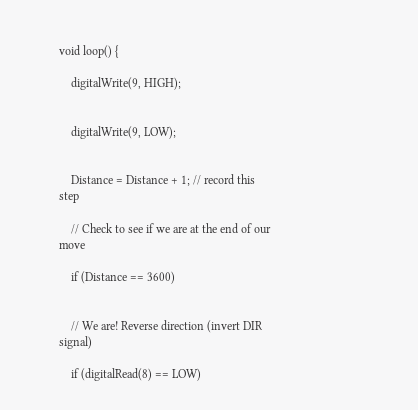void loop() {

    digitalWrite(9, HIGH);


    digitalWrite(9, LOW);


    Distance = Distance + 1; // record this step

    // Check to see if we are at the end of our move

    if (Distance == 3600)


    // We are! Reverse direction (invert DIR signal)

    if (digitalRead(8) == LOW)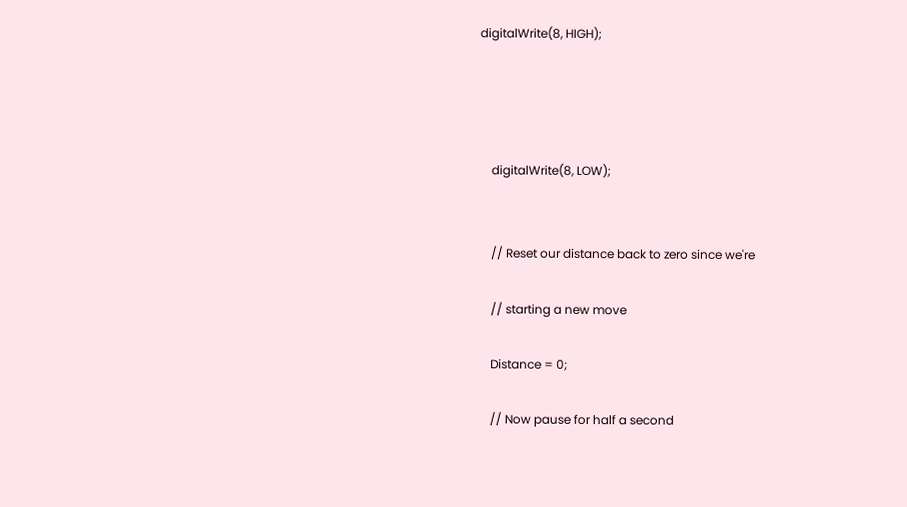digitalWrite(8, HIGH);




    digitalWrite(8, LOW);


    // Reset our distance back to zero since we're

    // starting a new move

    Distance = 0;

    // Now pause for half a second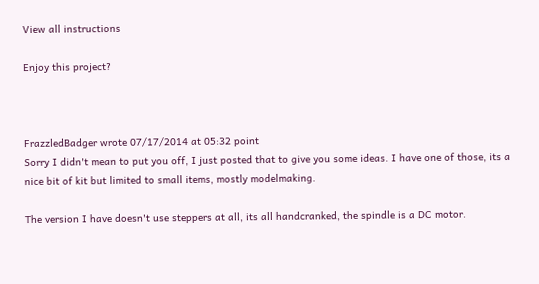View all instructions

Enjoy this project?



FrazzledBadger wrote 07/17/2014 at 05:32 point
Sorry I didn't mean to put you off, I just posted that to give you some ideas. I have one of those, its a nice bit of kit but limited to small items, mostly modelmaking.

The version I have doesn't use steppers at all, its all handcranked, the spindle is a DC motor.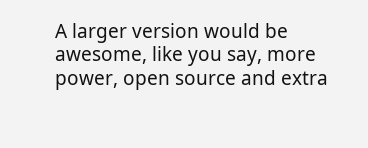A larger version would be awesome, like you say, more power, open source and extra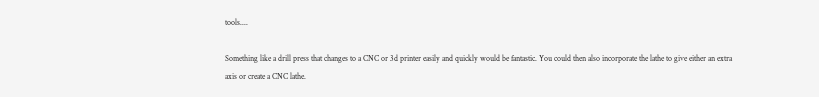tools....

Something like a drill press that changes to a CNC or 3d printer easily and quickly would be fantastic. You could then also incorporate the lathe to give either an extra axis or create a CNC lathe.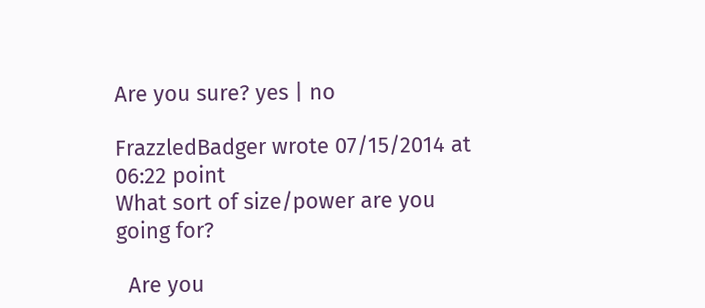Are you sure? yes | no

FrazzledBadger wrote 07/15/2014 at 06:22 point
What sort of size/power are you going for?

  Are you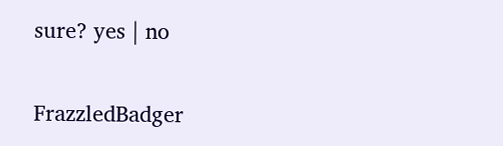sure? yes | no

FrazzledBadger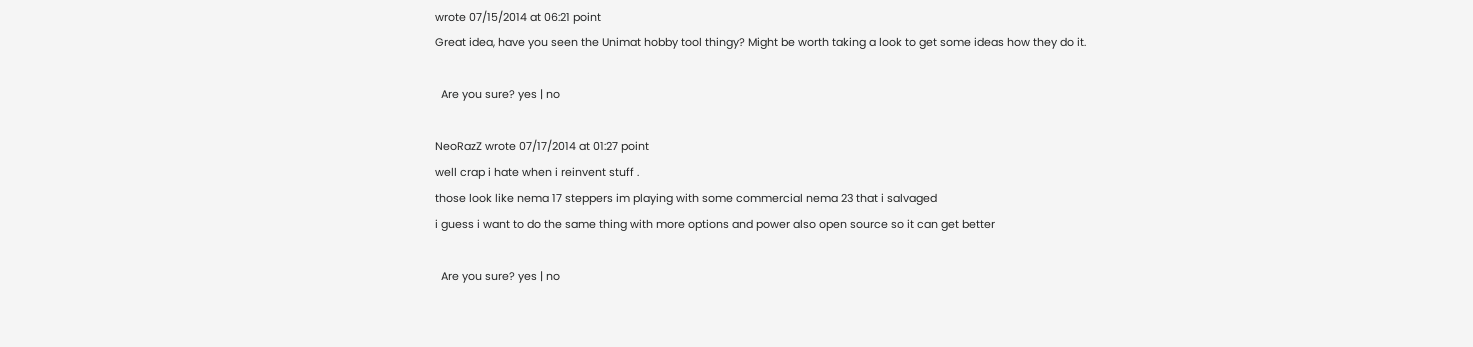wrote 07/15/2014 at 06:21 point
Great idea, have you seen the Unimat hobby tool thingy? Might be worth taking a look to get some ideas how they do it.

  Are you sure? yes | no

NeoRazZ wrote 07/17/2014 at 01:27 point
well crap i hate when i reinvent stuff .
those look like nema 17 steppers im playing with some commercial nema 23 that i salvaged
i guess i want to do the same thing with more options and power also open source so it can get better

  Are you sure? yes | no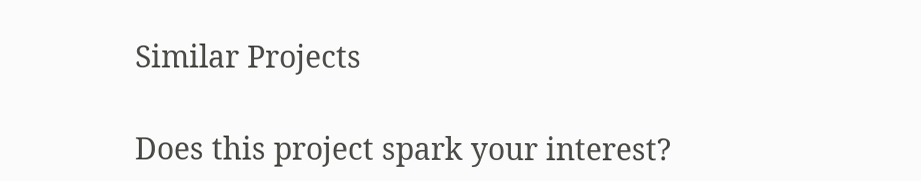Similar Projects

Does this project spark your interest?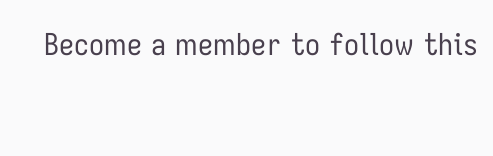Become a member to follow this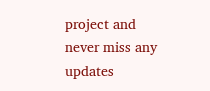project and never miss any updates